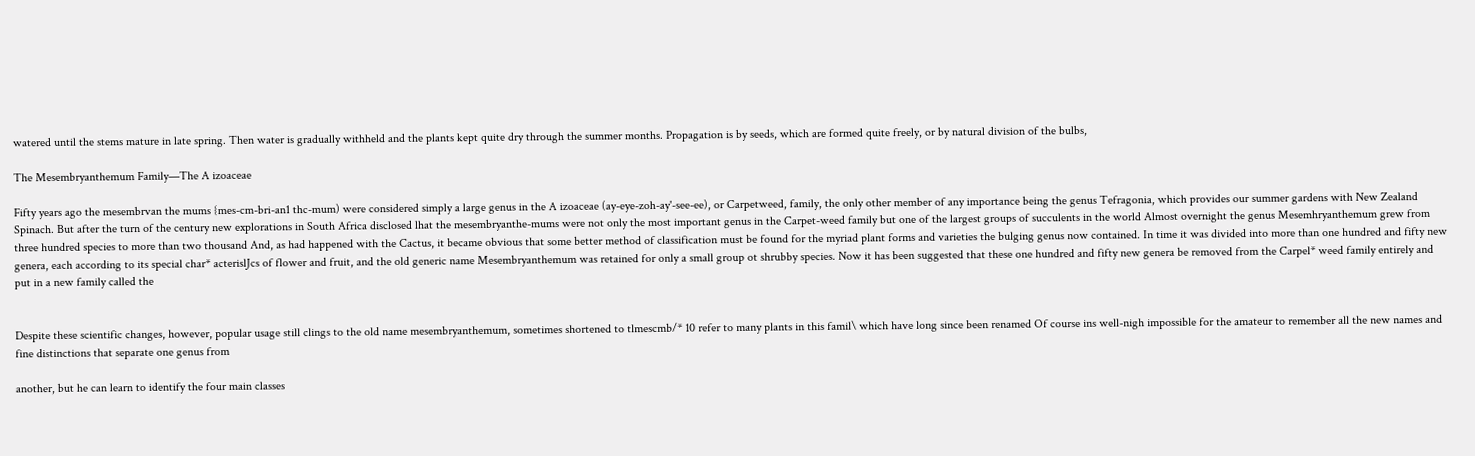watered until the stems mature in late spring. Then water is gradually withheld and the plants kept quite dry through the summer months. Propagation is by seeds, which are formed quite freely, or by natural division of the bulbs,

The Mesembryanthemum Family—The A izoaceae

Fifty years ago the mesembrvan the mums {mes-cm-bri-an1 thc-mum) were considered simply a large genus in the A izoaceae (ay-eye-zoh-ay'-see-ee), or Carpetweed, family, the only other member of any importance being the genus Tefragonia, which provides our summer gardens with New Zealand Spinach. But after the turn of the century new explorations in South Africa disclosed lhat the mesembryanthe-mums were not only the most important genus in the Carpet-weed family but one of the largest groups of succulents in the world Almost overnight the genus Mesemhryanthemum grew from three hundred species to more than two thousand And, as had happened with the Cactus, it became obvious that some better method of classification must be found for the myriad plant forms and varieties the bulging genus now contained. In time it was divided into more than one hundred and fifty new genera, each according to its special char* acterislJcs of flower and fruit, and the old generic name Mesembryanthemum was retained for only a small group ot shrubby species. Now it has been suggested that these one hundred and fifty new genera be removed from the Carpel* weed family entirely and put in a new family called the


Despite these scientific changes, however, popular usage still clings to the old name mesembryanthemum, sometimes shortened to tlmescmb/* 10 refer to many plants in this famil\ which have long since been renamed Of course ins well-nigh impossible for the amateur to remember all the new names and fine distinctions that separate one genus from

another, but he can learn to identify the four main classes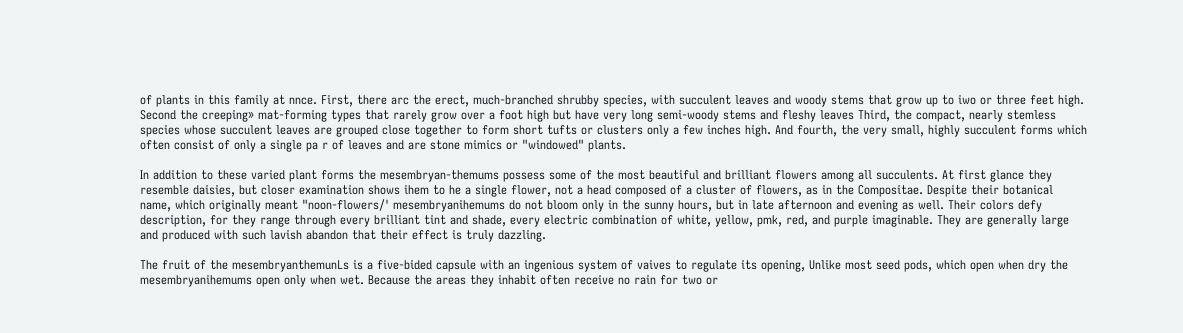of plants in this family at nnce. First, there arc the erect, much-branched shrubby species, with succulent leaves and woody stems that grow up to iwo or three feet high. Second the creeping» mat-forming types that rarely grow over a foot high but have very long semi-woody stems and fleshy leaves Third, the compact, nearly stemless species whose succulent leaves are grouped close together to form short tufts or clusters only a few inches high. And fourth, the very small, highly succulent forms which often consist of only a single pa r of leaves and are stone mimics or "windowed" plants.

In addition to these varied plant forms the mesembryan-themums possess some of the most beautiful and brilliant flowers among all succulents. At first glance they resemble daisies, but closer examination shows ihem to he a single flower, not a head composed of a cluster of flowers, as in the Compositae. Despite their botanical name, which originally meant "noon-flowers/' mesembryanihemums do not bloom only in the sunny hours, but in late afternoon and evening as well. Their colors defy description, for they range through every brilliant tint and shade, every electric combination of white, yellow, pmk, red, and purple imaginable. They are generally large and produced with such lavish abandon that their effect is truly dazzling.

The fruit of the mesembryanthemunLs is a five-bided capsule with an ingenious system of vaives to regulate its opening, Unlike most seed pods, which open when dry the mesembryanihemums open only when wet. Because the areas they inhabit often receive no rain for two or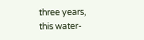three years, this water-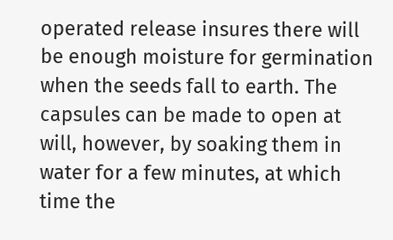operated release insures there will be enough moisture for germination when the seeds fall to earth. The capsules can be made to open at will, however, by soaking them in water for a few minutes, at which time the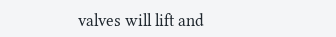valves will lift and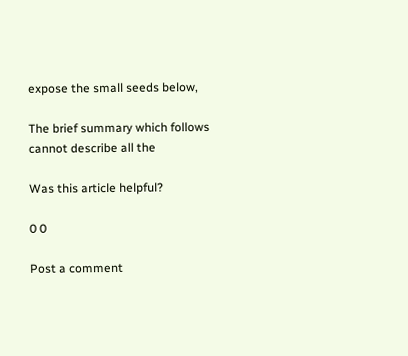expose the small seeds below,

The brief summary which follows cannot describe all the

Was this article helpful?

0 0

Post a comment